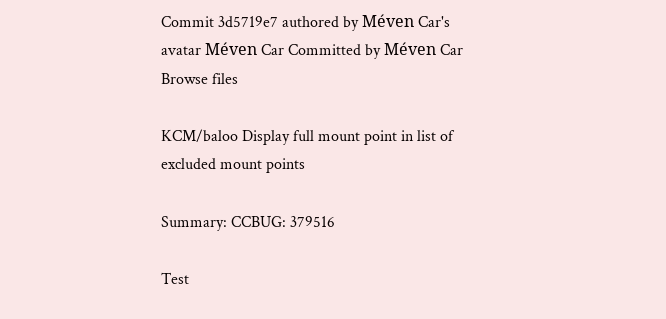Commit 3d5719e7 authored by Méven Car's avatar Méven Car Committed by Méven Car
Browse files

KCM/baloo Display full mount point in list of excluded mount points

Summary: CCBUG: 379516

Test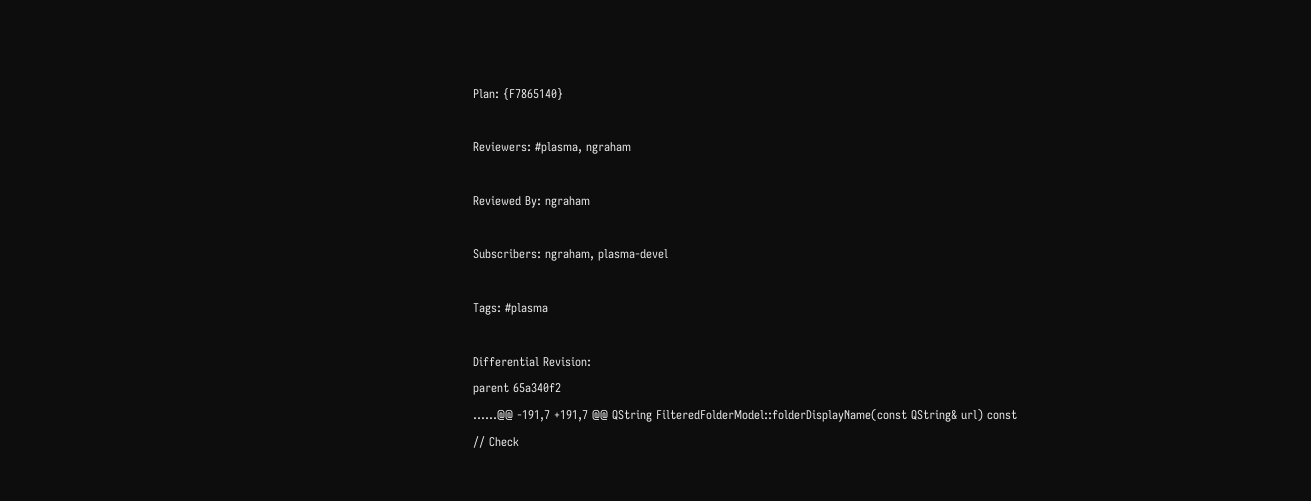Plan: {F7865140}

Reviewers: #plasma, ngraham

Reviewed By: ngraham

Subscribers: ngraham, plasma-devel

Tags: #plasma

Differential Revision:
parent 65a340f2
......@@ -191,7 +191,7 @@ QString FilteredFolderModel::folderDisplayName(const QString& url) const
// Check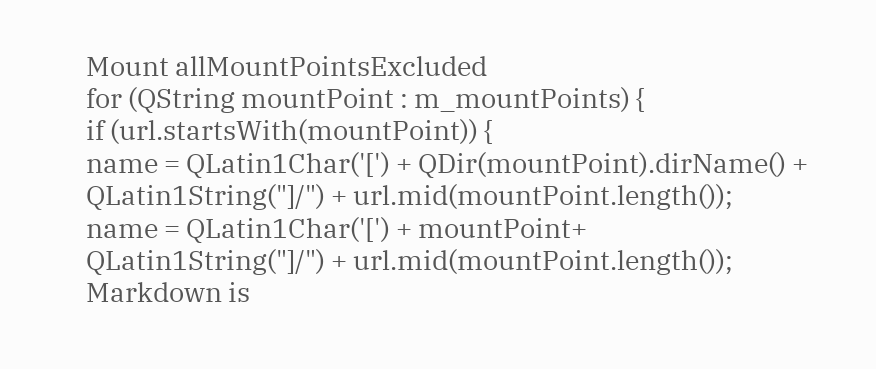Mount allMountPointsExcluded
for (QString mountPoint : m_mountPoints) {
if (url.startsWith(mountPoint)) {
name = QLatin1Char('[') + QDir(mountPoint).dirName() + QLatin1String("]/") + url.mid(mountPoint.length());
name = QLatin1Char('[') + mountPoint+ QLatin1String("]/") + url.mid(mountPoint.length());
Markdown is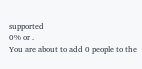supported
0% or .
You are about to add 0 people to the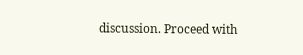discussion. Proceed with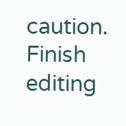caution.
Finish editing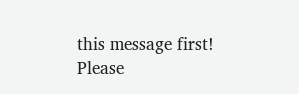this message first!
Please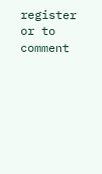register or to comment